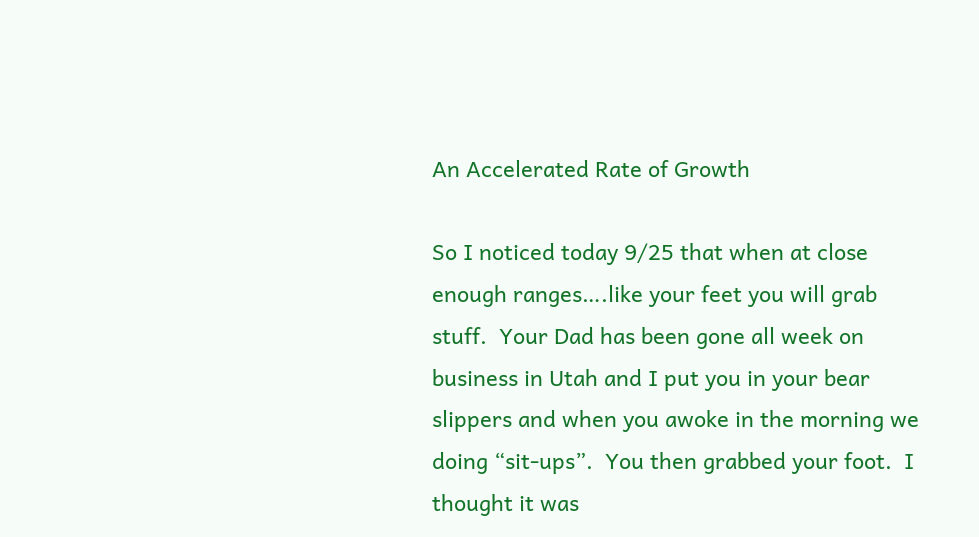An Accelerated Rate of Growth

So I noticed today 9/25 that when at close enough ranges….like your feet you will grab stuff.  Your Dad has been gone all week on business in Utah and I put you in your bear slippers and when you awoke in the morning we doing “sit-ups”.  You then grabbed your foot.  I thought it was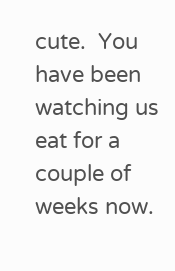cute.  You have been watching us eat for a couple of weeks now.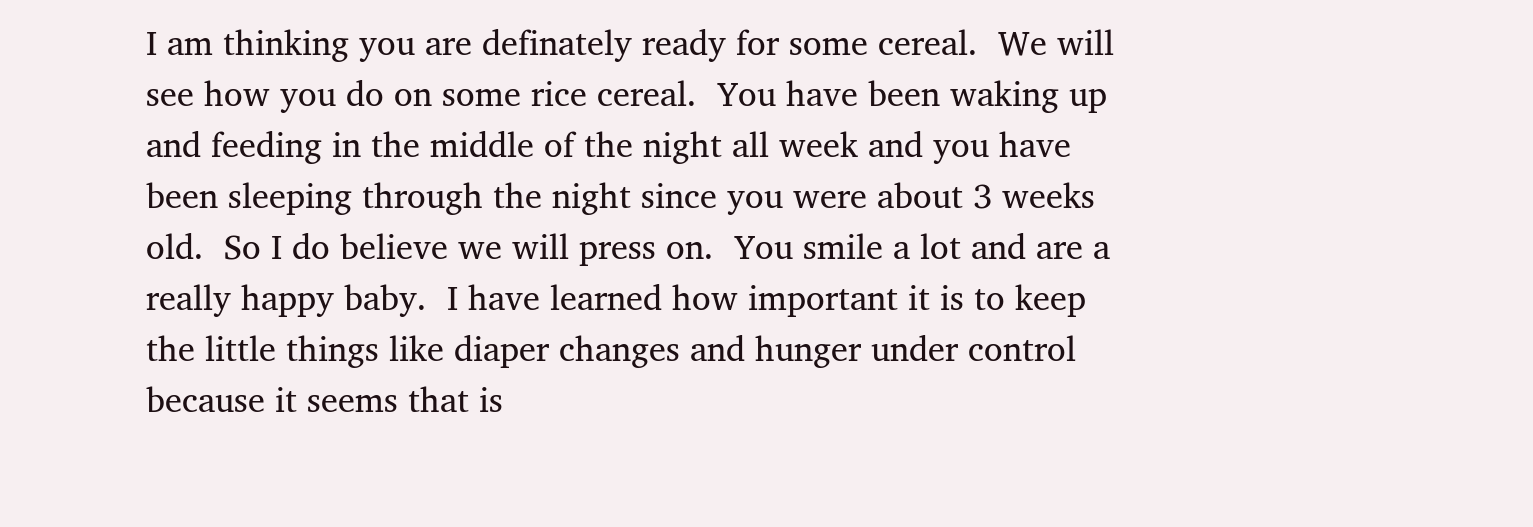I am thinking you are definately ready for some cereal.  We will see how you do on some rice cereal.  You have been waking up and feeding in the middle of the night all week and you have been sleeping through the night since you were about 3 weeks old.  So I do believe we will press on.  You smile a lot and are a really happy baby.  I have learned how important it is to keep the little things like diaper changes and hunger under control because it seems that is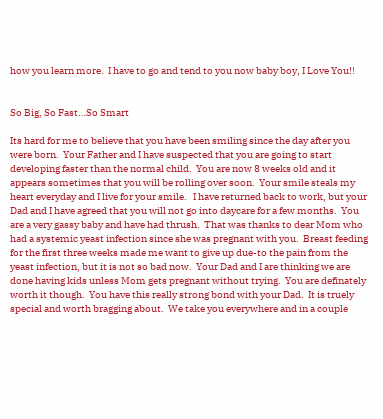how you learn more.  I have to go and tend to you now baby boy, I Love You!!


So Big, So Fast…So Smart

Its hard for me to believe that you have been smiling since the day after you were born.  Your Father and I have suspected that you are going to start developing faster than the normal child.  You are now 8 weeks old and it appears sometimes that you will be rolling over soon.  Your smile steals my heart everyday and I live for your smile.   I have returned back to work, but your Dad and I have agreed that you will not go into daycare for a few months.  You are a very gassy baby and have had thrush.  That was thanks to dear Mom who had a systemic yeast infection since she was pregnant with you.  Breast feeding for the first three weeks made me want to give up due-to the pain from the yeast infection, but it is not so bad now.  Your Dad and I are thinking we are done having kids unless Mom gets pregnant without trying.  You are definately worth it though.  You have this really strong bond with your Dad.  It is truely special and worth bragging about.  We take you everywhere and in a couple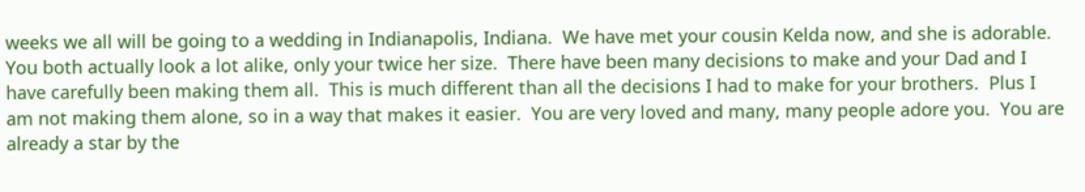weeks we all will be going to a wedding in Indianapolis, Indiana.  We have met your cousin Kelda now, and she is adorable.  You both actually look a lot alike, only your twice her size.  There have been many decisions to make and your Dad and I have carefully been making them all.  This is much different than all the decisions I had to make for your brothers.  Plus I am not making them alone, so in a way that makes it easier.  You are very loved and many, many people adore you.  You are already a star by the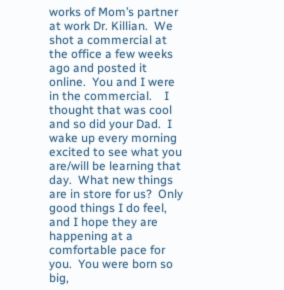works of Mom’s partner at work Dr. Killian.  We shot a commercial at the office a few weeks ago and posted it online.  You and I were in the commercial.    I thought that was cool and so did your Dad.  I wake up every morning excited to see what you are/will be learning that day.  What new things are in store for us?  Only good things I do feel, and I hope they are happening at a comfortable pace for you.  You were born so big,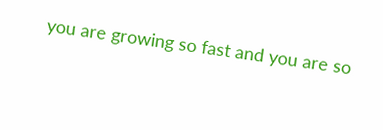you are growing so fast and you are so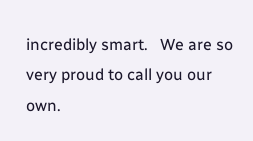incredibly smart.   We are so very proud to call you our own.